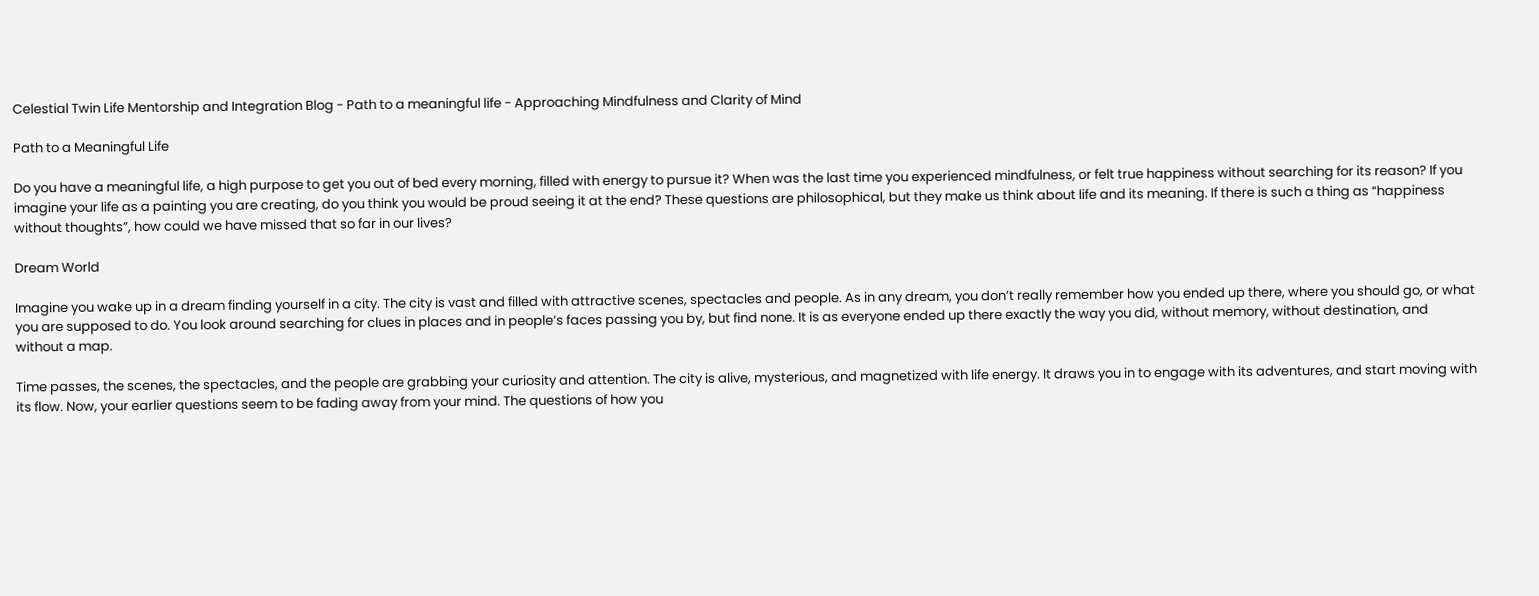Celestial Twin Life Mentorship and Integration Blog - Path to a meaningful life - Approaching Mindfulness and Clarity of Mind

Path to a Meaningful Life

Do you have a meaningful life, a high purpose to get you out of bed every morning, filled with energy to pursue it? When was the last time you experienced mindfulness, or felt true happiness without searching for its reason? If you imagine your life as a painting you are creating, do you think you would be proud seeing it at the end? These questions are philosophical, but they make us think about life and its meaning. If there is such a thing as “happiness without thoughts”, how could we have missed that so far in our lives?

Dream World

Imagine you wake up in a dream finding yourself in a city. The city is vast and filled with attractive scenes, spectacles and people. As in any dream, you don’t really remember how you ended up there, where you should go, or what you are supposed to do. You look around searching for clues in places and in people’s faces passing you by, but find none. It is as everyone ended up there exactly the way you did, without memory, without destination, and without a map.

Time passes, the scenes, the spectacles, and the people are grabbing your curiosity and attention. The city is alive, mysterious, and magnetized with life energy. It draws you in to engage with its adventures, and start moving with its flow. Now, your earlier questions seem to be fading away from your mind. The questions of how you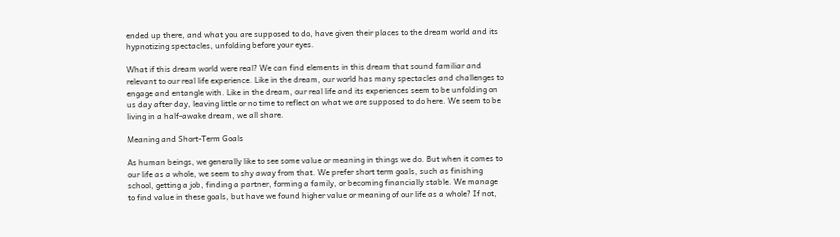ended up there, and what you are supposed to do, have given their places to the dream world and its hypnotizing spectacles, unfolding before your eyes.

What if this dream world were real? We can find elements in this dream that sound familiar and relevant to our real life experience. Like in the dream, our world has many spectacles and challenges to engage and entangle with. Like in the dream, our real life and its experiences seem to be unfolding on us day after day, leaving little or no time to reflect on what we are supposed to do here. We seem to be living in a half-awake dream, we all share.

Meaning and Short-Term Goals

As human beings, we generally like to see some value or meaning in things we do. But when it comes to our life as a whole, we seem to shy away from that. We prefer short term goals, such as finishing school, getting a job, finding a partner, forming a family, or becoming financially stable. We manage to find value in these goals, but have we found higher value or meaning of our life as a whole? If not,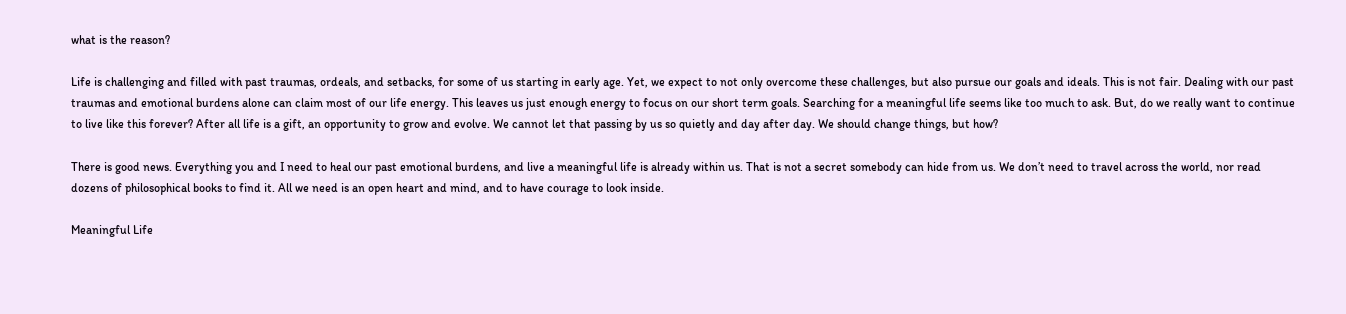what is the reason?

Life is challenging and filled with past traumas, ordeals, and setbacks, for some of us starting in early age. Yet, we expect to not only overcome these challenges, but also pursue our goals and ideals. This is not fair. Dealing with our past traumas and emotional burdens alone can claim most of our life energy. This leaves us just enough energy to focus on our short term goals. Searching for a meaningful life seems like too much to ask. But, do we really want to continue to live like this forever? After all life is a gift, an opportunity to grow and evolve. We cannot let that passing by us so quietly and day after day. We should change things, but how?

There is good news. Everything you and I need to heal our past emotional burdens, and live a meaningful life is already within us. That is not a secret somebody can hide from us. We don’t need to travel across the world, nor read dozens of philosophical books to find it. All we need is an open heart and mind, and to have courage to look inside.

Meaningful Life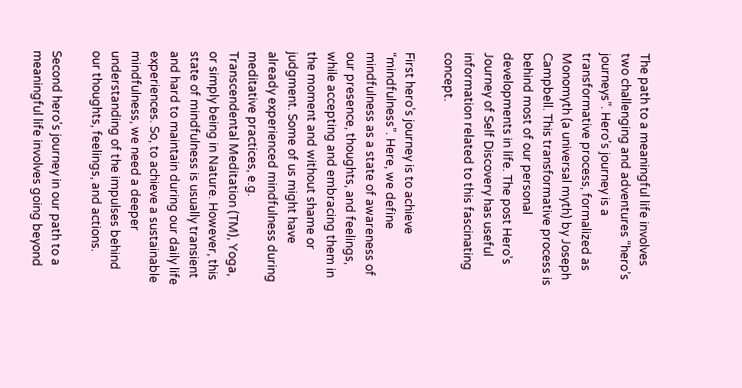The path to a meaningful life involves two challenging and adventures “hero’s journeys”. Hero’s journey is a transformative process, formalized as Monomyth (a universal myth) by Joseph Campbell. This transformative process is behind most of our personal developments in life. The post Hero’s Journey of Self Discovery has useful information related to this fascinating concept.

First hero’s journey is to achieve “mindfulness”. Here, we define mindfulness as a state of awareness of our presence, thoughts, and feelings, while accepting and embracing them in the moment and without shame or judgment. Some of us might have already experienced mindfulness during meditative practices, e.g. Transcendental Meditation (TM), Yoga, or simply being in Nature. However, this state of mindfulness is usually transient and hard to maintain during our daily life experiences. So, to achieve a sustainable mindfulness, we need a deeper understanding of the impulses behind our thoughts, feelings, and actions.

Second hero’s journey in our path to a meaningful life involves going beyond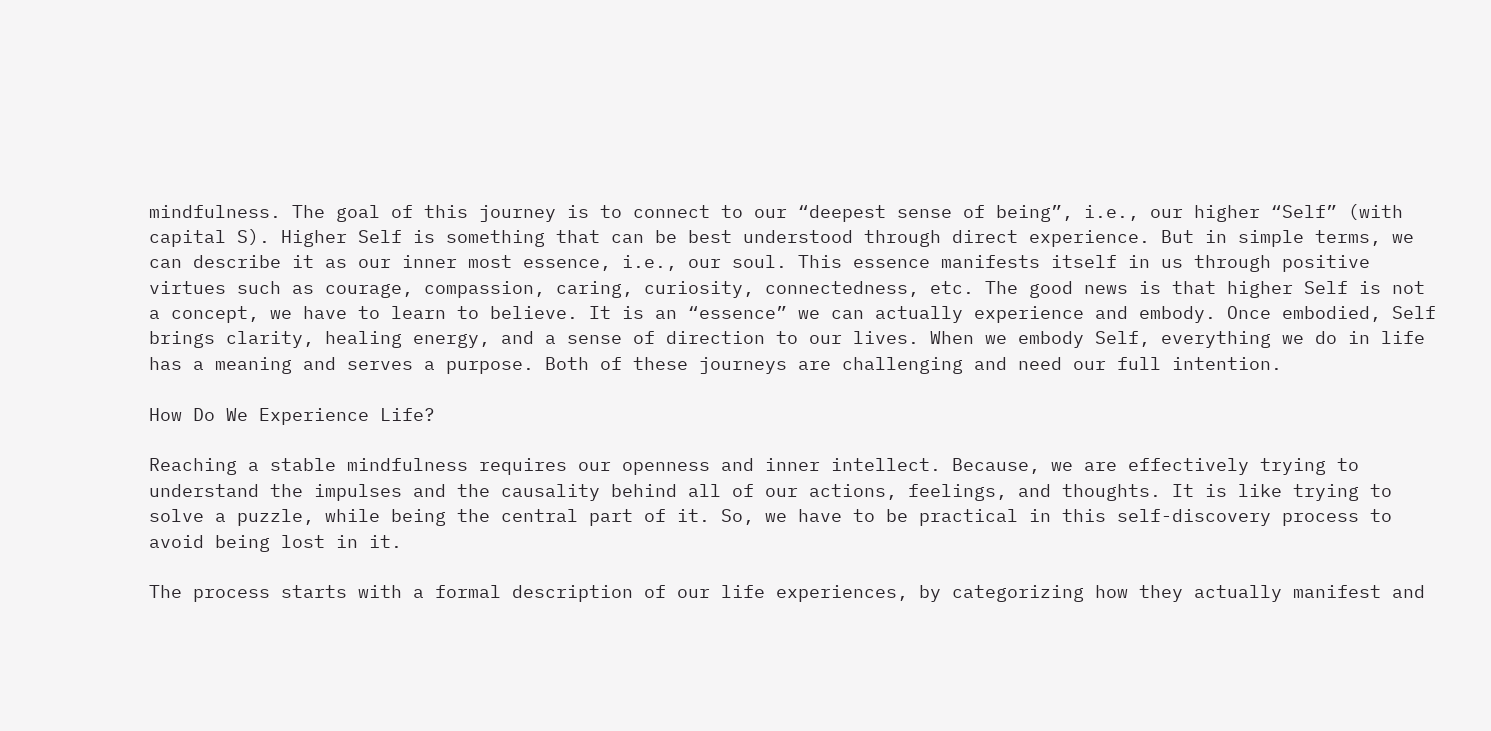mindfulness. The goal of this journey is to connect to our “deepest sense of being”, i.e., our higher “Self” (with capital S). Higher Self is something that can be best understood through direct experience. But in simple terms, we can describe it as our inner most essence, i.e., our soul. This essence manifests itself in us through positive virtues such as courage, compassion, caring, curiosity, connectedness, etc. The good news is that higher Self is not a concept, we have to learn to believe. It is an “essence” we can actually experience and embody. Once embodied, Self brings clarity, healing energy, and a sense of direction to our lives. When we embody Self, everything we do in life has a meaning and serves a purpose. Both of these journeys are challenging and need our full intention.

How Do We Experience Life?

Reaching a stable mindfulness requires our openness and inner intellect. Because, we are effectively trying to understand the impulses and the causality behind all of our actions, feelings, and thoughts. It is like trying to solve a puzzle, while being the central part of it. So, we have to be practical in this self-discovery process to avoid being lost in it.

The process starts with a formal description of our life experiences, by categorizing how they actually manifest and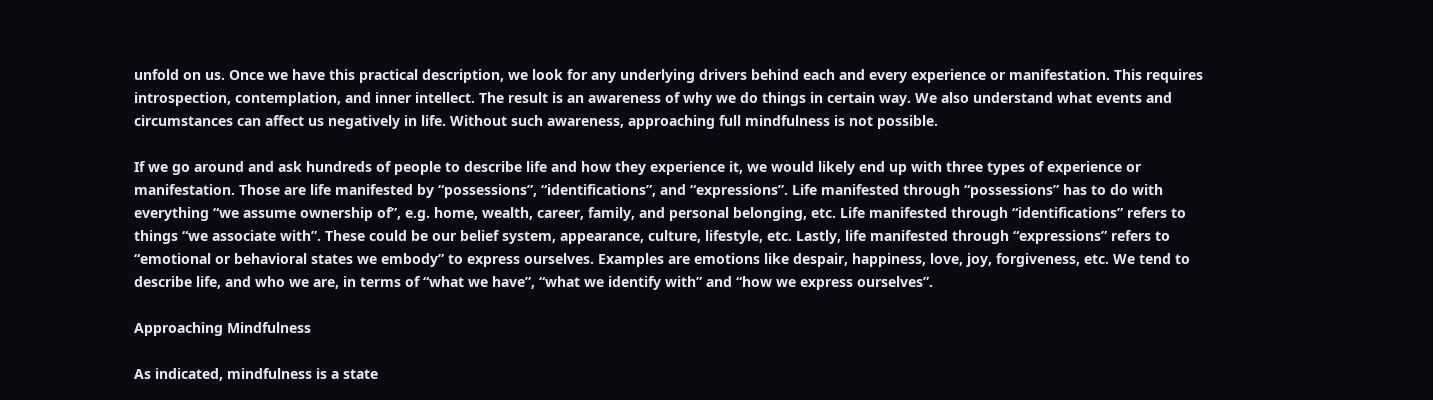unfold on us. Once we have this practical description, we look for any underlying drivers behind each and every experience or manifestation. This requires introspection, contemplation, and inner intellect. The result is an awareness of why we do things in certain way. We also understand what events and circumstances can affect us negatively in life. Without such awareness, approaching full mindfulness is not possible.

If we go around and ask hundreds of people to describe life and how they experience it, we would likely end up with three types of experience or manifestation. Those are life manifested by “possessions”, “identifications”, and “expressions”. Life manifested through “possessions” has to do with everything “we assume ownership of”, e.g. home, wealth, career, family, and personal belonging, etc. Life manifested through “identifications” refers to things “we associate with”. These could be our belief system, appearance, culture, lifestyle, etc. Lastly, life manifested through “expressions” refers to “emotional or behavioral states we embody” to express ourselves. Examples are emotions like despair, happiness, love, joy, forgiveness, etc. We tend to describe life, and who we are, in terms of “what we have”, “what we identify with” and “how we express ourselves”.

Approaching Mindfulness

As indicated, mindfulness is a state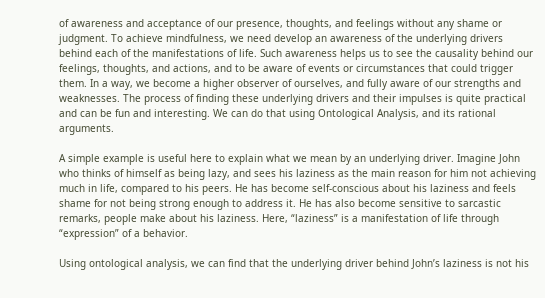of awareness and acceptance of our presence, thoughts, and feelings without any shame or judgment. To achieve mindfulness, we need develop an awareness of the underlying drivers behind each of the manifestations of life. Such awareness helps us to see the causality behind our feelings, thoughts, and actions, and to be aware of events or circumstances that could trigger them. In a way, we become a higher observer of ourselves, and fully aware of our strengths and weaknesses. The process of finding these underlying drivers and their impulses is quite practical and can be fun and interesting. We can do that using Ontological Analysis, and its rational arguments.

A simple example is useful here to explain what we mean by an underlying driver. Imagine John who thinks of himself as being lazy, and sees his laziness as the main reason for him not achieving much in life, compared to his peers. He has become self-conscious about his laziness and feels shame for not being strong enough to address it. He has also become sensitive to sarcastic remarks, people make about his laziness. Here, “laziness” is a manifestation of life through “expression” of a behavior.

Using ontological analysis, we can find that the underlying driver behind John’s laziness is not his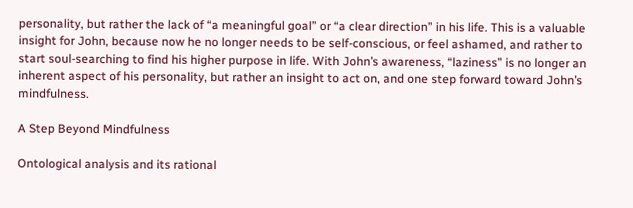personality, but rather the lack of “a meaningful goal” or “a clear direction” in his life. This is a valuable insight for John, because now he no longer needs to be self-conscious, or feel ashamed, and rather to start soul-searching to find his higher purpose in life. With John’s awareness, “laziness” is no longer an inherent aspect of his personality, but rather an insight to act on, and one step forward toward John’s mindfulness.

A Step Beyond Mindfulness

Ontological analysis and its rational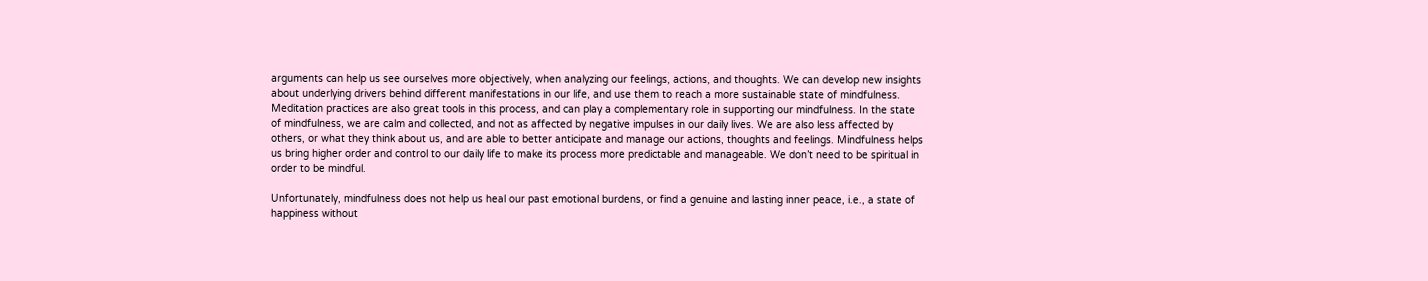arguments can help us see ourselves more objectively, when analyzing our feelings, actions, and thoughts. We can develop new insights about underlying drivers behind different manifestations in our life, and use them to reach a more sustainable state of mindfulness. Meditation practices are also great tools in this process, and can play a complementary role in supporting our mindfulness. In the state of mindfulness, we are calm and collected, and not as affected by negative impulses in our daily lives. We are also less affected by others, or what they think about us, and are able to better anticipate and manage our actions, thoughts and feelings. Mindfulness helps us bring higher order and control to our daily life to make its process more predictable and manageable. We don’t need to be spiritual in order to be mindful.

Unfortunately, mindfulness does not help us heal our past emotional burdens, or find a genuine and lasting inner peace, i.e., a state of happiness without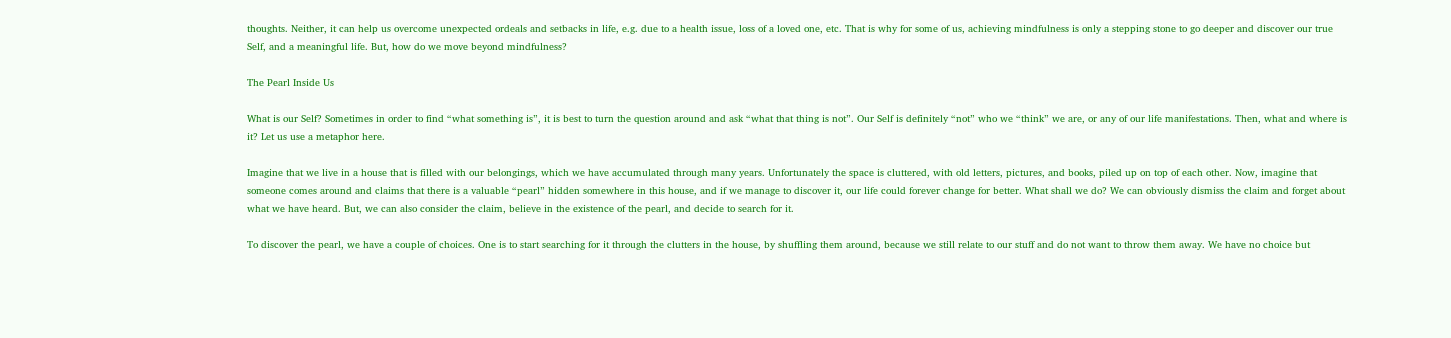thoughts. Neither, it can help us overcome unexpected ordeals and setbacks in life, e.g. due to a health issue, loss of a loved one, etc. That is why for some of us, achieving mindfulness is only a stepping stone to go deeper and discover our true Self, and a meaningful life. But, how do we move beyond mindfulness?

The Pearl Inside Us

What is our Self? Sometimes in order to find “what something is”, it is best to turn the question around and ask “what that thing is not”. Our Self is definitely “not” who we “think” we are, or any of our life manifestations. Then, what and where is it? Let us use a metaphor here.

Imagine that we live in a house that is filled with our belongings, which we have accumulated through many years. Unfortunately the space is cluttered, with old letters, pictures, and books, piled up on top of each other. Now, imagine that someone comes around and claims that there is a valuable “pearl” hidden somewhere in this house, and if we manage to discover it, our life could forever change for better. What shall we do? We can obviously dismiss the claim and forget about what we have heard. But, we can also consider the claim, believe in the existence of the pearl, and decide to search for it.

To discover the pearl, we have a couple of choices. One is to start searching for it through the clutters in the house, by shuffling them around, because we still relate to our stuff and do not want to throw them away. We have no choice but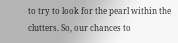to try to look for the pearl within the clutters. So, our chances to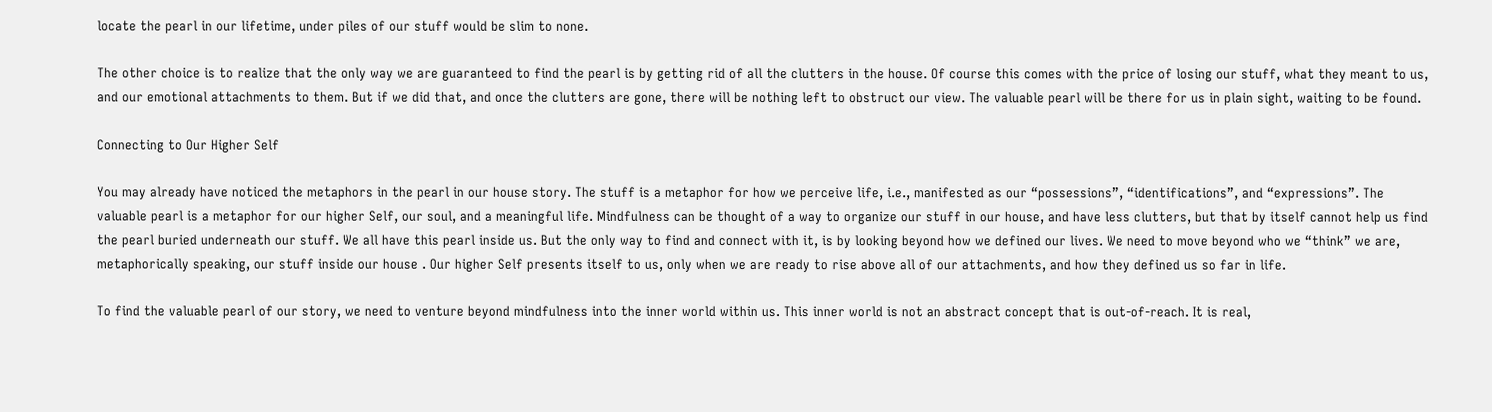locate the pearl in our lifetime, under piles of our stuff would be slim to none.

The other choice is to realize that the only way we are guaranteed to find the pearl is by getting rid of all the clutters in the house. Of course this comes with the price of losing our stuff, what they meant to us, and our emotional attachments to them. But if we did that, and once the clutters are gone, there will be nothing left to obstruct our view. The valuable pearl will be there for us in plain sight, waiting to be found.

Connecting to Our Higher Self

You may already have noticed the metaphors in the pearl in our house story. The stuff is a metaphor for how we perceive life, i.e., manifested as our “possessions”, “identifications”, and “expressions”. The valuable pearl is a metaphor for our higher Self, our soul, and a meaningful life. Mindfulness can be thought of a way to organize our stuff in our house, and have less clutters, but that by itself cannot help us find the pearl buried underneath our stuff. We all have this pearl inside us. But the only way to find and connect with it, is by looking beyond how we defined our lives. We need to move beyond who we “think” we are, metaphorically speaking, our stuff inside our house . Our higher Self presents itself to us, only when we are ready to rise above all of our attachments, and how they defined us so far in life.

To find the valuable pearl of our story, we need to venture beyond mindfulness into the inner world within us. This inner world is not an abstract concept that is out-of-reach. It is real,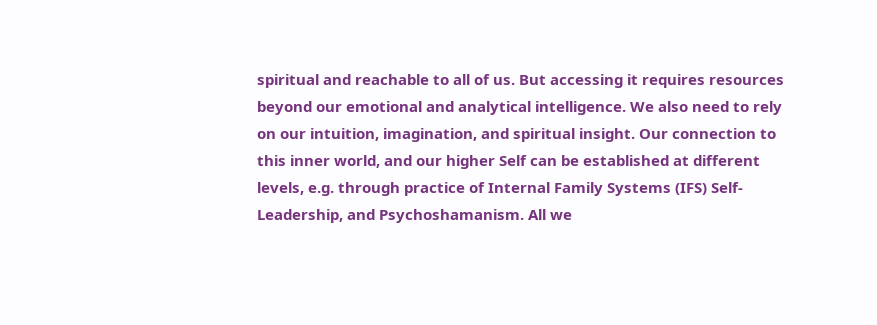spiritual and reachable to all of us. But accessing it requires resources beyond our emotional and analytical intelligence. We also need to rely on our intuition, imagination, and spiritual insight. Our connection to this inner world, and our higher Self can be established at different levels, e.g. through practice of Internal Family Systems (IFS) Self-Leadership, and Psychoshamanism. All we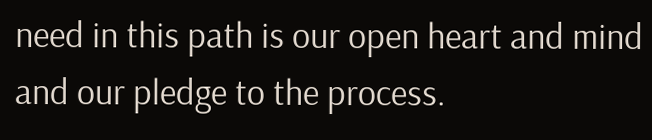need in this path is our open heart and mind and our pledge to the process.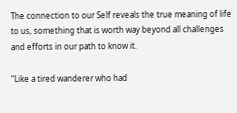The connection to our Self reveals the true meaning of life to us, something that is worth way beyond all challenges and efforts in our path to know it.

“Like a tired wanderer who had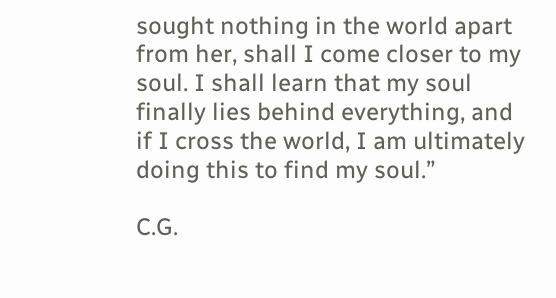sought nothing in the world apart from her, shall I come closer to my soul. I shall learn that my soul finally lies behind everything, and if I cross the world, I am ultimately doing this to find my soul.”

C.G.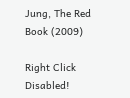Jung, The Red Book (2009)

Right Click Disabled!